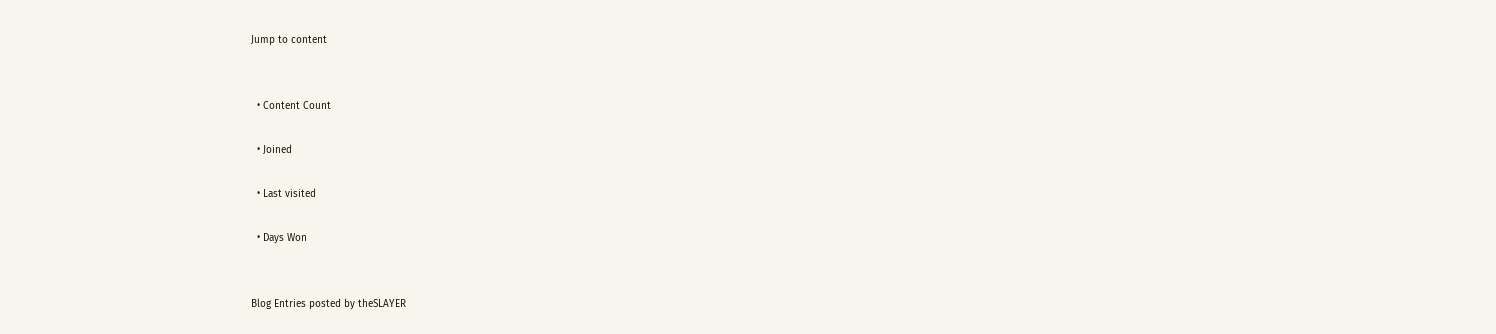Jump to content


  • Content Count

  • Joined

  • Last visited

  • Days Won


Blog Entries posted by theSLAYER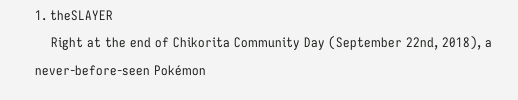1. theSLAYER
    Right at the end of Chikorita Community Day (September 22nd, 2018), a never-before-seen Pokémon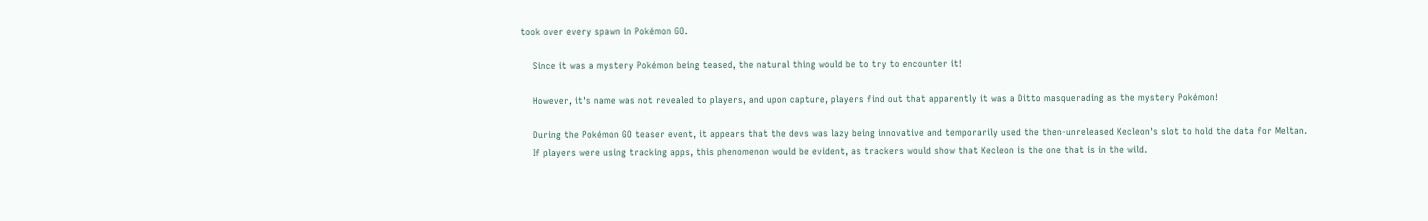took over every spawn in Pokémon GO.

    Since it was a mystery Pokémon being teased, the natural thing would be to try to encounter it!

    However, it's name was not revealed to players, and upon capture, players find out that apparently it was a Ditto masquerading as the mystery Pokémon!

    During the Pokémon GO teaser event, it appears that the devs was lazy being innovative and temporarily used the then-unreleased Kecleon's slot to hold the data for Meltan.
    If players were using tracking apps, this phenomenon would be evident, as trackers would show that Kecleon is the one that is in the wild.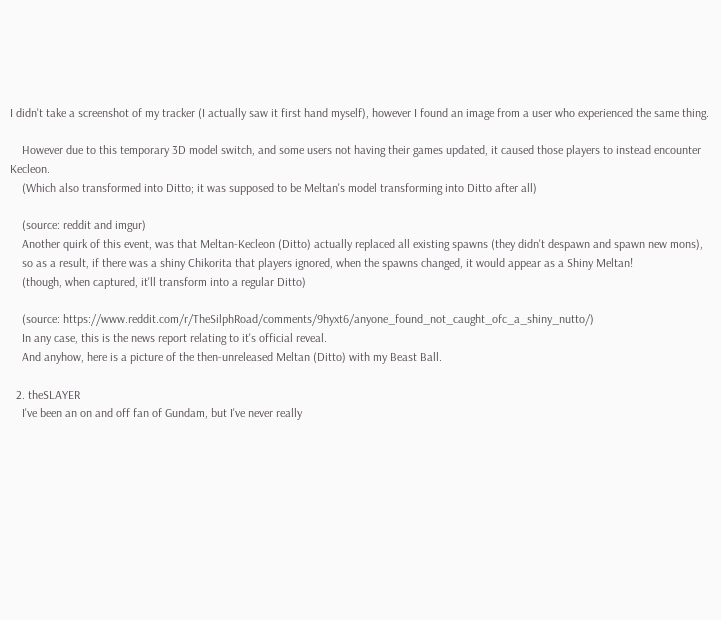I didn't take a screenshot of my tracker (I actually saw it first hand myself), however I found an image from a user who experienced the same thing.

    However due to this temporary 3D model switch, and some users not having their games updated, it caused those players to instead encounter Kecleon.
    (Which also transformed into Ditto; it was supposed to be Meltan's model transforming into Ditto after all)

    (source: reddit and imgur)
    Another quirk of this event, was that Meltan-Kecleon (Ditto) actually replaced all existing spawns (they didn't despawn and spawn new mons),
    so as a result, if there was a shiny Chikorita that players ignored, when the spawns changed, it would appear as a Shiny Meltan!
    (though, when captured, it'll transform into a regular Ditto)

    (source: https://www.reddit.com/r/TheSilphRoad/comments/9hyxt6/anyone_found_not_caught_ofc_a_shiny_nutto/)
    In any case, this is the news report relating to it's official reveal.
    And anyhow, here is a picture of the then-unreleased Meltan (Ditto) with my Beast Ball.

  2. theSLAYER
    I've been an on and off fan of Gundam, but I've never really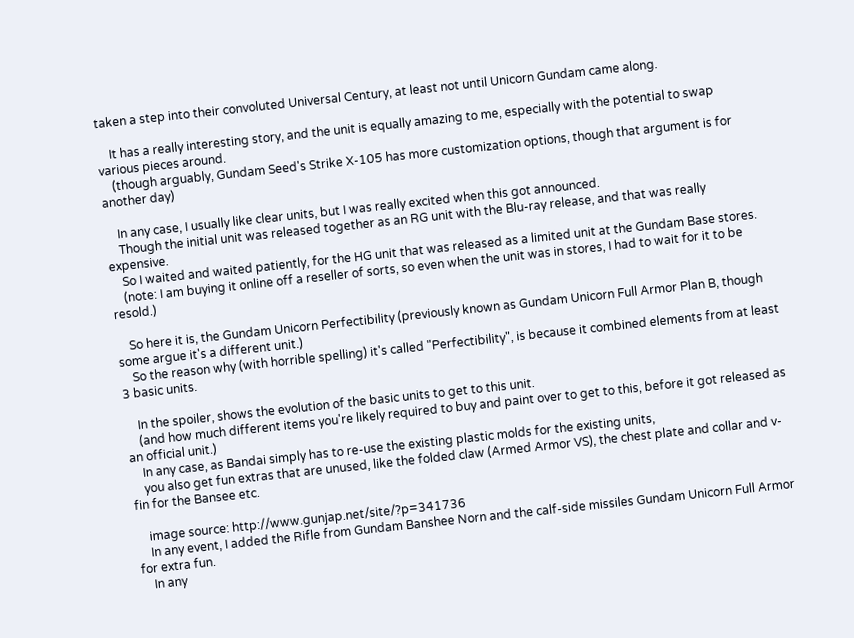taken a step into their convoluted Universal Century, at least not until Unicorn Gundam came along.

    It has a really interesting story, and the unit is equally amazing to me, especially with the potential to swap various pieces around.
    (though arguably, Gundam Seed's Strike X-105 has more customization options, though that argument is for another day)

    In any case, I usually like clear units, but I was really excited when this got announced.
    Though the initial unit was released together as an RG unit with the Blu-ray release, and that was really expensive.
    So I waited and waited patiently, for the HG unit that was released as a limited unit at the Gundam Base stores.
    (note: I am buying it online off a reseller of sorts, so even when the unit was in stores, I had to wait for it to be resold.)

    So here it is, the Gundam Unicorn Perfectibility (previously known as Gundam Unicorn Full Armor Plan B, though some argue it's a different unit.)
    So the reason why (with horrible spelling) it's called "Perfectibility", is because it combined elements from at least 3 basic units.

    In the spoiler, shows the evolution of the basic units to get to this unit.
    (and how much different items you're likely required to buy and paint over to get to this, before it got released as an official unit.)
    In any case, as Bandai simply has to re-use the existing plastic molds for the existing units,
    you also get fun extras that are unused, like the folded claw (Armed Armor VS), the chest plate and collar and v-fin for the Bansee etc.

    image source: http://www.gunjap.net/site/?p=341736
    In any event, I added the Rifle from Gundam Banshee Norn and the calf-side missiles Gundam Unicorn Full Armor for extra fun.
    In any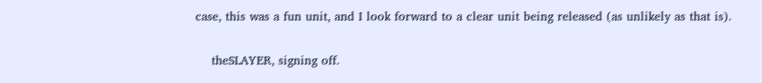case, this was a fun unit, and I look forward to a clear unit being released (as unlikely as that is).

    theSLAYER, signing off.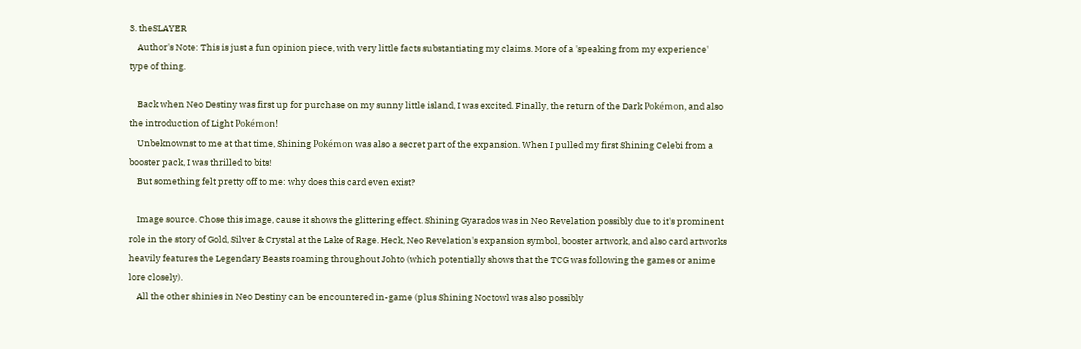3. theSLAYER
    Author's Note: This is just a fun opinion piece, with very little facts substantiating my claims. More of a 'speaking from my experience' type of thing.

    Back when Neo Destiny was first up for purchase on my sunny little island, I was excited. Finally, the return of the Dark Pokémon, and also the introduction of Light Pokémon!
    Unbeknownst to me at that time, Shining Pokémon was also a secret part of the expansion. When I pulled my first Shining Celebi from a booster pack, I was thrilled to bits!
    But something felt pretty off to me: why does this card even exist?

    Image source. Chose this image, cause it shows the glittering effect. Shining Gyarados was in Neo Revelation possibly due to it's prominent role in the story of Gold, Silver & Crystal at the Lake of Rage. Heck, Neo Revelation's expansion symbol, booster artwork, and also card artworks heavily features the Legendary Beasts roaming throughout Johto (which potentially shows that the TCG was following the games or anime lore closely).
    All the other shinies in Neo Destiny can be encountered in-game (plus Shining Noctowl was also possibly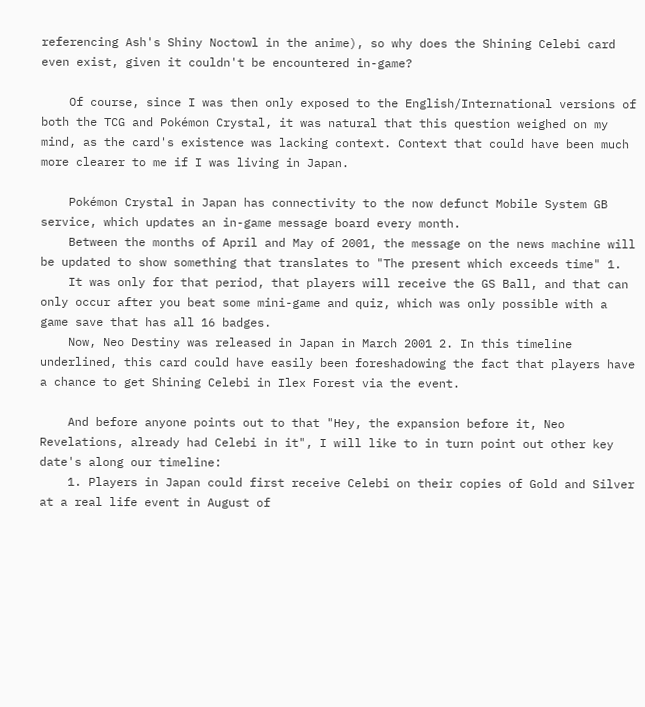referencing Ash's Shiny Noctowl in the anime), so why does the Shining Celebi card even exist, given it couldn't be encountered in-game?

    Of course, since I was then only exposed to the English/International versions of both the TCG and Pokémon Crystal, it was natural that this question weighed on my mind, as the card's existence was lacking context. Context that could have been much more clearer to me if I was living in Japan.

    Pokémon Crystal in Japan has connectivity to the now defunct Mobile System GB service, which updates an in-game message board every month.
    Between the months of April and May of 2001, the message on the news machine will be updated to show something that translates to "The present which exceeds time" 1.
    It was only for that period, that players will receive the GS Ball, and that can only occur after you beat some mini-game and quiz, which was only possible with a game save that has all 16 badges.
    Now, Neo Destiny was released in Japan in March 2001 2. In this timeline underlined, this card could have easily been foreshadowing the fact that players have a chance to get Shining Celebi in Ilex Forest via the event.

    And before anyone points out to that "Hey, the expansion before it, Neo Revelations, already had Celebi in it", I will like to in turn point out other key date's along our timeline:
    1. Players in Japan could first receive Celebi on their copies of Gold and Silver at a real life event in August of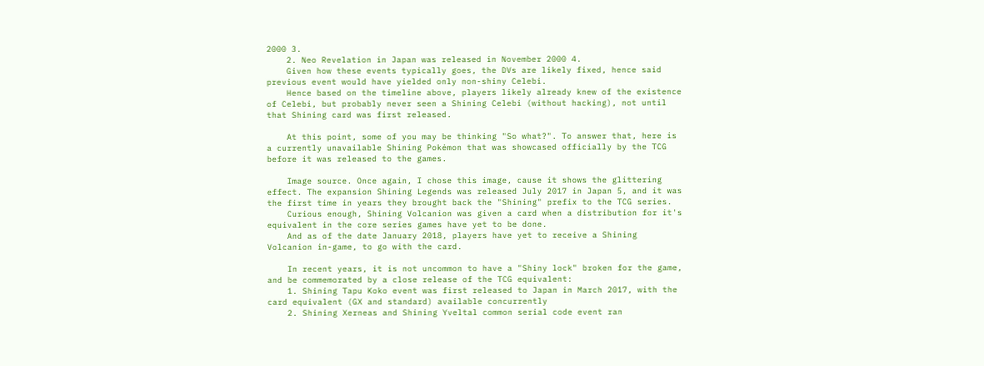2000 3.
    2. Neo Revelation in Japan was released in November 2000 4.
    Given how these events typically goes, the DVs are likely fixed, hence said previous event would have yielded only non-shiny Celebi.
    Hence based on the timeline above, players likely already knew of the existence of Celebi, but probably never seen a Shining Celebi (without hacking), not until that Shining card was first released.

    At this point, some of you may be thinking "So what?". To answer that, here is a currently unavailable Shining Pokémon that was showcased officially by the TCG before it was released to the games.

    Image source. Once again, I chose this image, cause it shows the glittering effect. The expansion Shining Legends was released July 2017 in Japan 5, and it was the first time in years they brought back the "Shining" prefix to the TCG series.
    Curious enough, Shining Volcanion was given a card when a distribution for it's equivalent in the core series games have yet to be done.
    And as of the date January 2018, players have yet to receive a Shining Volcanion in-game, to go with the card.

    In recent years, it is not uncommon to have a "Shiny lock" broken for the game, and be commemorated by a close release of the TCG equivalent:
    1. Shining Tapu Koko event was first released to Japan in March 2017, with the card equivalent (GX and standard) available concurrently
    2. Shining Xerneas and Shining Yveltal common serial code event ran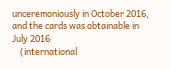unceremoniously in October 2016, and the cards was obtainable in July 2016
    (international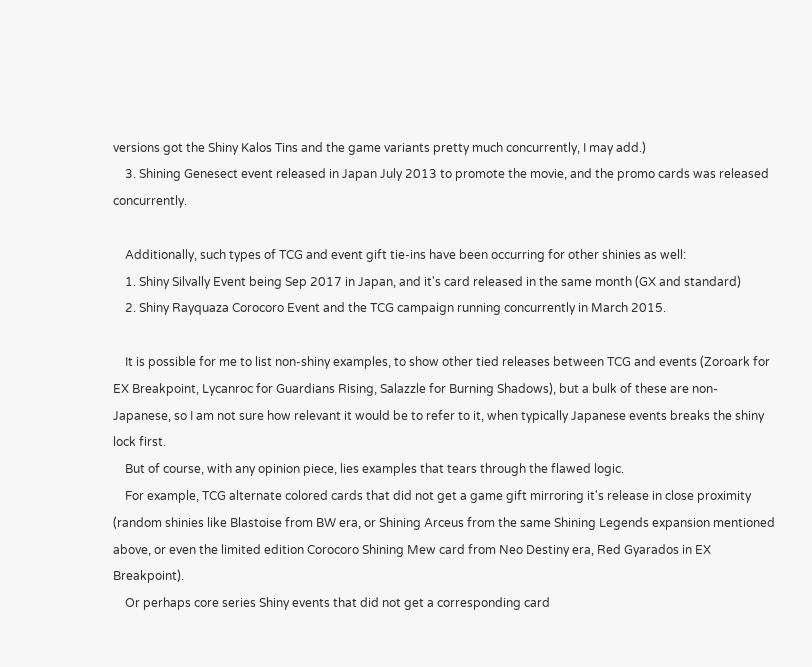versions got the Shiny Kalos Tins and the game variants pretty much concurrently, I may add.)
    3. Shining Genesect event released in Japan July 2013 to promote the movie, and the promo cards was released concurrently.

    Additionally, such types of TCG and event gift tie-ins have been occurring for other shinies as well:
    1. Shiny Silvally Event being Sep 2017 in Japan, and it's card released in the same month (GX and standard)
    2. Shiny Rayquaza Corocoro Event and the TCG campaign running concurrently in March 2015.

    It is possible for me to list non-shiny examples, to show other tied releases between TCG and events (Zoroark for EX Breakpoint, Lycanroc for Guardians Rising, Salazzle for Burning Shadows), but a bulk of these are non-Japanese, so I am not sure how relevant it would be to refer to it, when typically Japanese events breaks the shiny lock first.
    But of course, with any opinion piece, lies examples that tears through the flawed logic.
    For example, TCG alternate colored cards that did not get a game gift mirroring it's release in close proximity (random shinies like Blastoise from BW era, or Shining Arceus from the same Shining Legends expansion mentioned above, or even the limited edition Corocoro Shining Mew card from Neo Destiny era, Red Gyarados in EX Breakpoint).
    Or perhaps core series Shiny events that did not get a corresponding card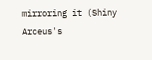mirroring it (Shiny Arceus's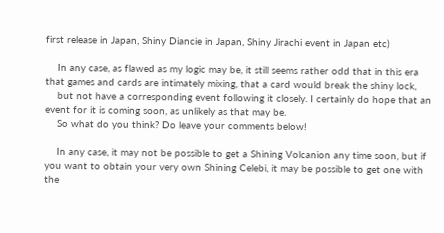first release in Japan, Shiny Diancie in Japan, Shiny Jirachi event in Japan etc)

    In any case, as flawed as my logic may be, it still seems rather odd that in this era that games and cards are intimately mixing, that a card would break the shiny lock,
    but not have a corresponding event following it closely. I certainly do hope that an event for it is coming soon, as unlikely as that may be.
    So what do you think? Do leave your comments below!

    In any case, it may not be possible to get a Shining Volcanion any time soon, but if you want to obtain your very own Shining Celebi, it may be possible to get one with the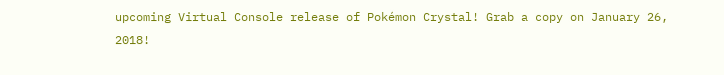upcoming Virtual Console release of Pokémon Crystal! Grab a copy on January 26, 2018!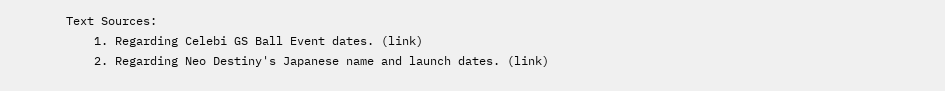Text Sources:
    1. Regarding Celebi GS Ball Event dates. (link)
    2. Regarding Neo Destiny's Japanese name and launch dates. (link)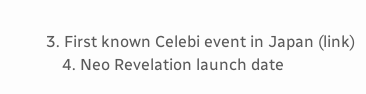3. First known Celebi event in Japan (link)
    4. Neo Revelation launch date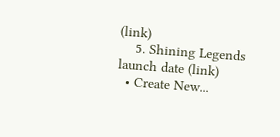(link)
    5. Shining Legends launch date (link)
  • Create New...